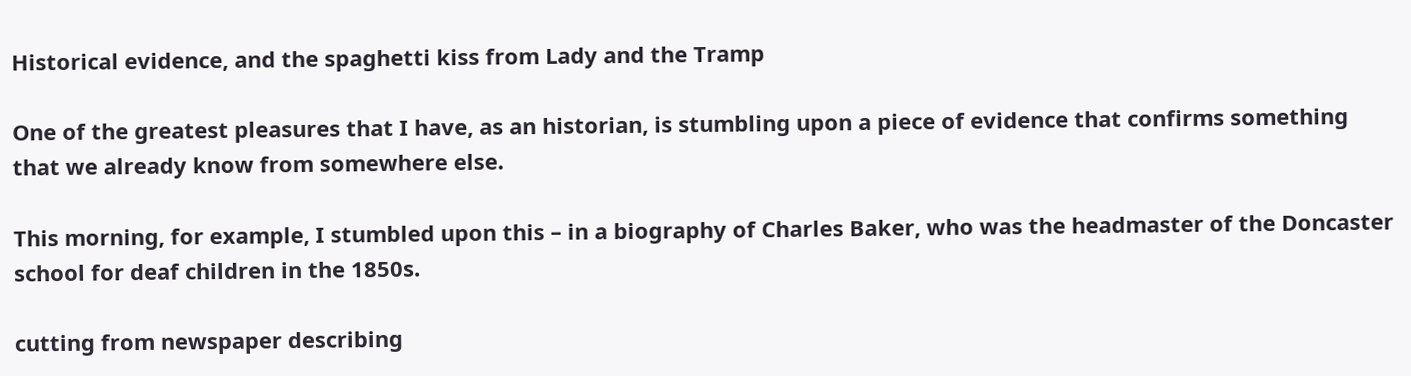Historical evidence, and the spaghetti kiss from Lady and the Tramp

One of the greatest pleasures that I have, as an historian, is stumbling upon a piece of evidence that confirms something that we already know from somewhere else.

This morning, for example, I stumbled upon this – in a biography of Charles Baker, who was the headmaster of the Doncaster school for deaf children in the 1850s.

cutting from newspaper describing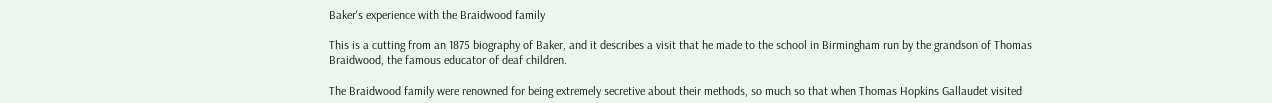Baker's experience with the Braidwood family

This is a cutting from an 1875 biography of Baker, and it describes a visit that he made to the school in Birmingham run by the grandson of Thomas Braidwood, the famous educator of deaf children.

The Braidwood family were renowned for being extremely secretive about their methods, so much so that when Thomas Hopkins Gallaudet visited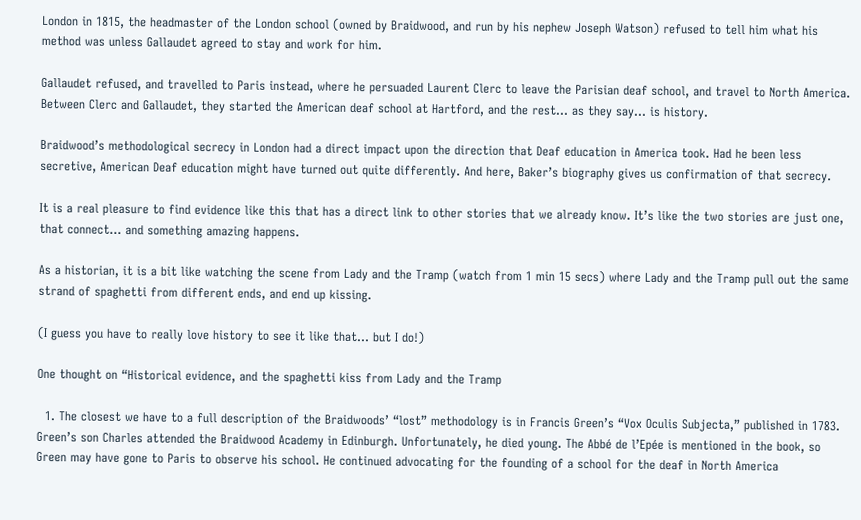London in 1815, the headmaster of the London school (owned by Braidwood, and run by his nephew Joseph Watson) refused to tell him what his method was unless Gallaudet agreed to stay and work for him.

Gallaudet refused, and travelled to Paris instead, where he persuaded Laurent Clerc to leave the Parisian deaf school, and travel to North America. Between Clerc and Gallaudet, they started the American deaf school at Hartford, and the rest… as they say… is history.

Braidwood’s methodological secrecy in London had a direct impact upon the direction that Deaf education in America took. Had he been less secretive, American Deaf education might have turned out quite differently. And here, Baker’s biography gives us confirmation of that secrecy.

It is a real pleasure to find evidence like this that has a direct link to other stories that we already know. It’s like the two stories are just one, that connect… and something amazing happens.

As a historian, it is a bit like watching the scene from Lady and the Tramp (watch from 1 min 15 secs) where Lady and the Tramp pull out the same strand of spaghetti from different ends, and end up kissing.

(I guess you have to really love history to see it like that… but I do!)

One thought on “Historical evidence, and the spaghetti kiss from Lady and the Tramp

  1. The closest we have to a full description of the Braidwoods’ “lost” methodology is in Francis Green’s “Vox Oculis Subjecta,” published in 1783. Green’s son Charles attended the Braidwood Academy in Edinburgh. Unfortunately, he died young. The Abbé de l’Epée is mentioned in the book, so Green may have gone to Paris to observe his school. He continued advocating for the founding of a school for the deaf in North America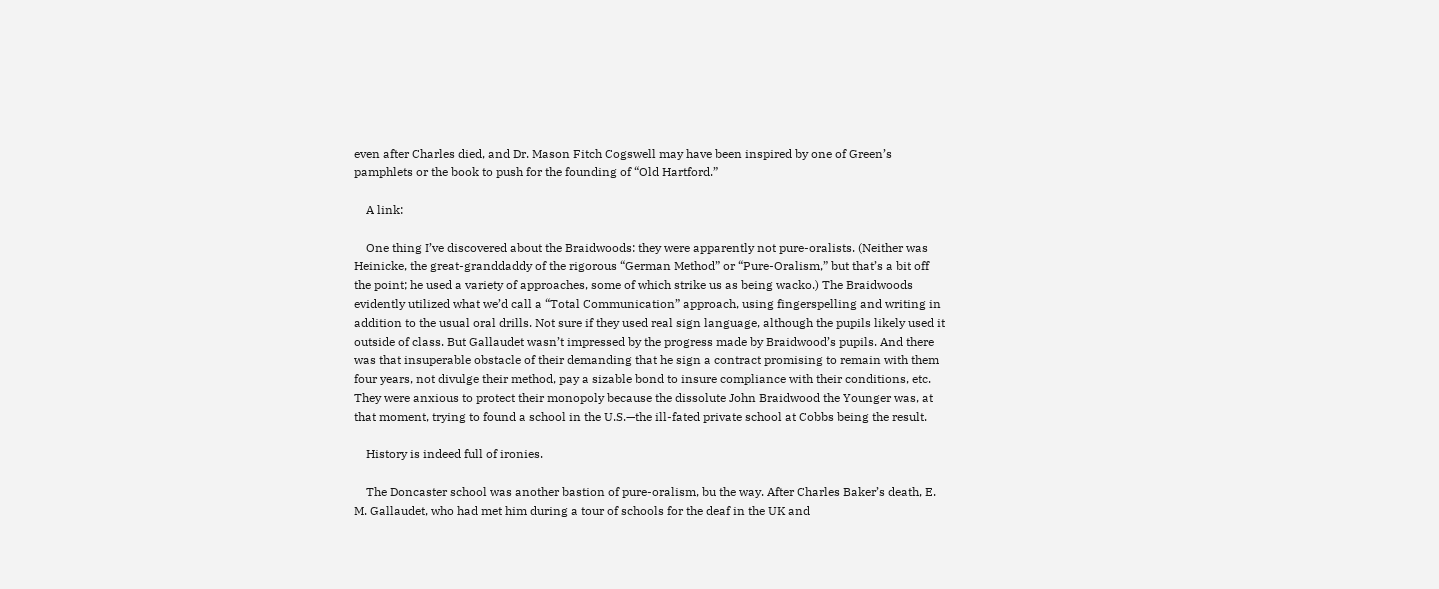even after Charles died, and Dr. Mason Fitch Cogswell may have been inspired by one of Green’s pamphlets or the book to push for the founding of “Old Hartford.”

    A link:

    One thing I’ve discovered about the Braidwoods: they were apparently not pure-oralists. (Neither was Heinicke, the great-granddaddy of the rigorous “German Method” or “Pure-Oralism,” but that’s a bit off the point; he used a variety of approaches, some of which strike us as being wacko.) The Braidwoods evidently utilized what we’d call a “Total Communication” approach, using fingerspelling and writing in addition to the usual oral drills. Not sure if they used real sign language, although the pupils likely used it outside of class. But Gallaudet wasn’t impressed by the progress made by Braidwood’s pupils. And there was that insuperable obstacle of their demanding that he sign a contract promising to remain with them four years, not divulge their method, pay a sizable bond to insure compliance with their conditions, etc. They were anxious to protect their monopoly because the dissolute John Braidwood the Younger was, at that moment, trying to found a school in the U.S.—the ill-fated private school at Cobbs being the result.

    History is indeed full of ironies.

    The Doncaster school was another bastion of pure-oralism, bu the way. After Charles Baker’s death, E. M. Gallaudet, who had met him during a tour of schools for the deaf in the UK and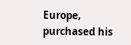Europe, purchased his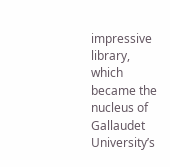impressive library, which became the nucleus of Gallaudet University’s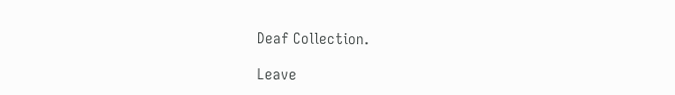Deaf Collection.

Leave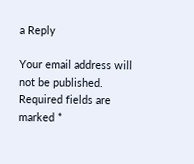a Reply

Your email address will not be published. Required fields are marked *